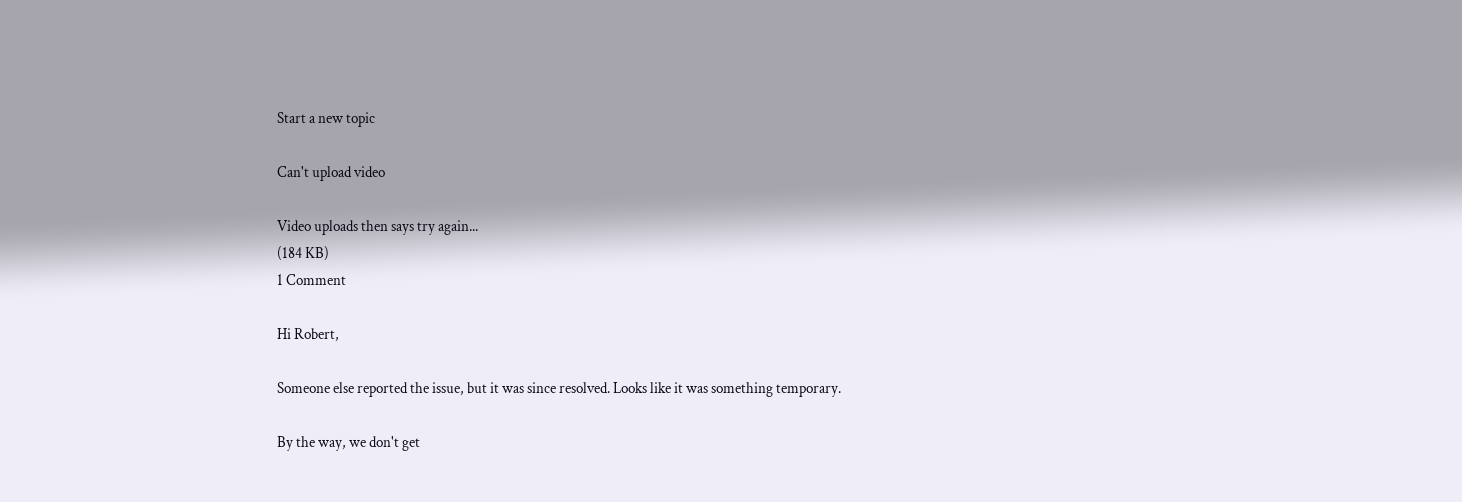Start a new topic

Can't upload video

Video uploads then says try again...
(184 KB)
1 Comment

Hi Robert,

Someone else reported the issue, but it was since resolved. Looks like it was something temporary.

By the way, we don't get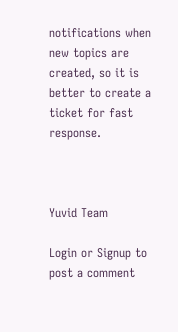notifications when new topics are created, so it is better to create a ticket for fast response.



Yuvid Team

Login or Signup to post a comment